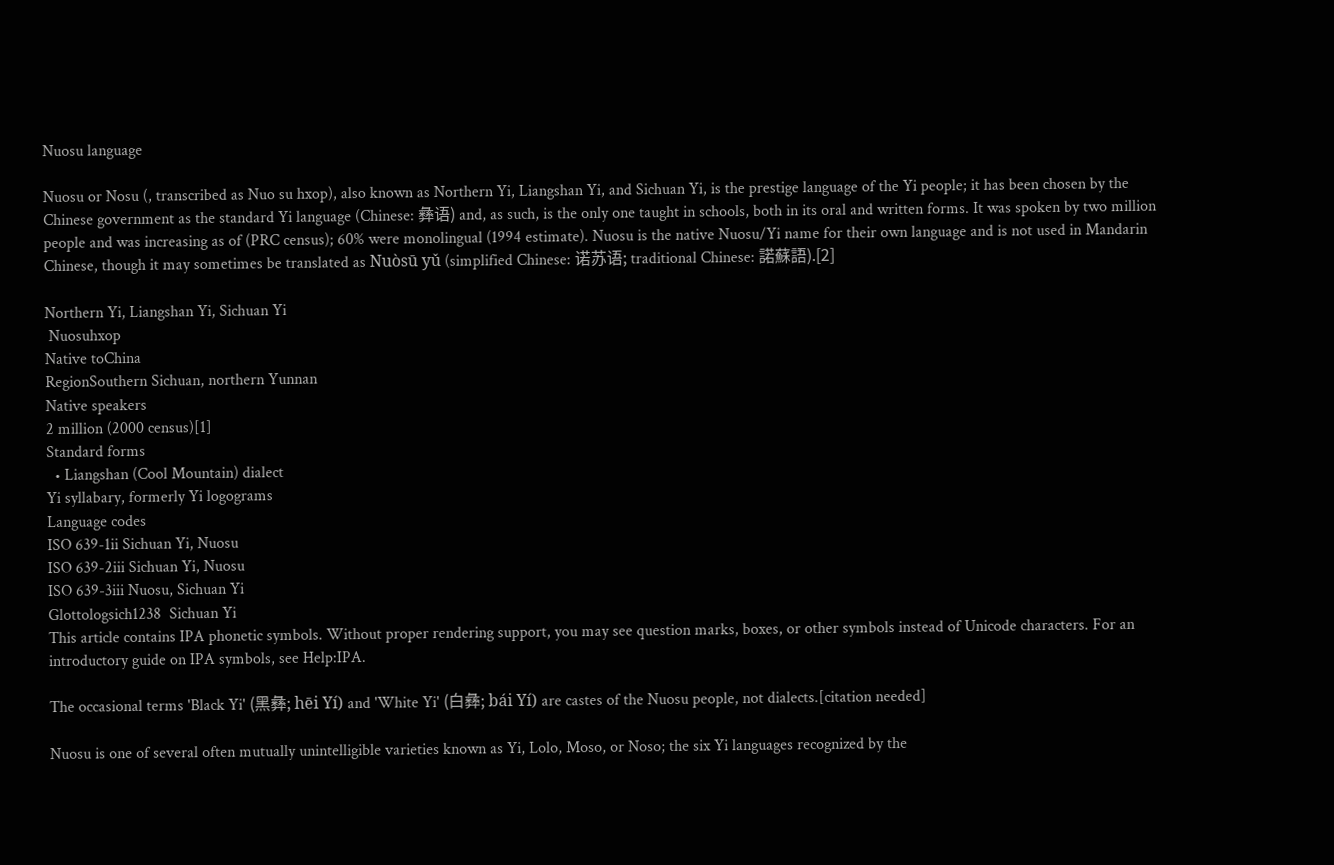Nuosu language

Nuosu or Nosu (, transcribed as Nuo su hxop), also known as Northern Yi, Liangshan Yi, and Sichuan Yi, is the prestige language of the Yi people; it has been chosen by the Chinese government as the standard Yi language (Chinese: 彝语) and, as such, is the only one taught in schools, both in its oral and written forms. It was spoken by two million people and was increasing as of (PRC census); 60% were monolingual (1994 estimate). Nuosu is the native Nuosu/Yi name for their own language and is not used in Mandarin Chinese, though it may sometimes be translated as Nuòsū yǔ (simplified Chinese: 诺苏语; traditional Chinese: 諾蘇語).[2]

Northern Yi, Liangshan Yi, Sichuan Yi
 Nuosuhxop
Native toChina
RegionSouthern Sichuan, northern Yunnan
Native speakers
2 million (2000 census)[1]
Standard forms
  • Liangshan (Cool Mountain) dialect
Yi syllabary, formerly Yi logograms
Language codes
ISO 639-1ii Sichuan Yi, Nuosu
ISO 639-2iii Sichuan Yi, Nuosu
ISO 639-3iii Nuosu, Sichuan Yi
Glottologsich1238  Sichuan Yi
This article contains IPA phonetic symbols. Without proper rendering support, you may see question marks, boxes, or other symbols instead of Unicode characters. For an introductory guide on IPA symbols, see Help:IPA.

The occasional terms 'Black Yi' (黑彝; hēi Yí) and 'White Yi' (白彝; bái Yí) are castes of the Nuosu people, not dialects.[citation needed]

Nuosu is one of several often mutually unintelligible varieties known as Yi, Lolo, Moso, or Noso; the six Yi languages recognized by the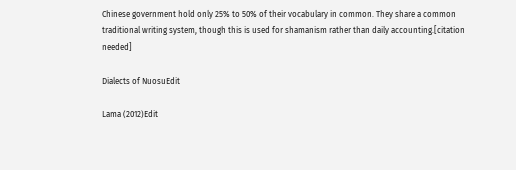Chinese government hold only 25% to 50% of their vocabulary in common. They share a common traditional writing system, though this is used for shamanism rather than daily accounting.[citation needed]

Dialects of NuosuEdit

Lama (2012)Edit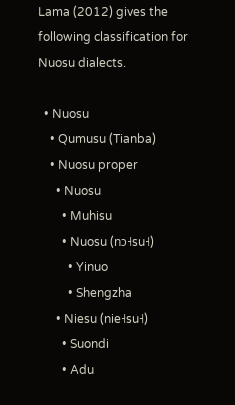Lama (2012) gives the following classification for Nuosu dialects.

  • Nuosu
    • Qumusu (Tianba)
    • Nuosu proper
      • Nuosu
        • Muhisu
        • Nuosu (nɔ˧su˧)
          • Yinuo
          • Shengzha
      • Niesu (nie˧su˧)
        • Suondi
        • Adu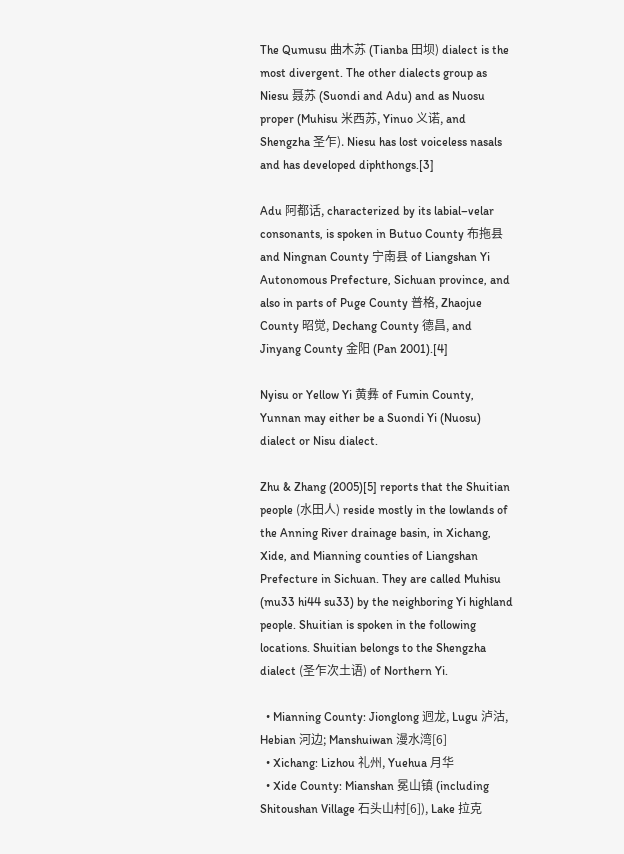The Qumusu 曲木苏 (Tianba 田坝) dialect is the most divergent. The other dialects group as Niesu 聂苏 (Suondi and Adu) and as Nuosu proper (Muhisu 米西苏, Yinuo 义诺, and Shengzha 圣乍). Niesu has lost voiceless nasals and has developed diphthongs.[3]

Adu 阿都话, characterized by its labial–velar consonants, is spoken in Butuo County 布拖县 and Ningnan County 宁南县 of Liangshan Yi Autonomous Prefecture, Sichuan province, and also in parts of Puge County 普格, Zhaojue County 昭觉, Dechang County 德昌, and Jinyang County 金阳 (Pan 2001).[4]

Nyisu or Yellow Yi 黄彝 of Fumin County, Yunnan may either be a Suondi Yi (Nuosu) dialect or Nisu dialect.

Zhu & Zhang (2005)[5] reports that the Shuitian people (水田人) reside mostly in the lowlands of the Anning River drainage basin, in Xichang, Xide, and Mianning counties of Liangshan Prefecture in Sichuan. They are called Muhisu (mu33 hi44 su33) by the neighboring Yi highland people. Shuitian is spoken in the following locations. Shuitian belongs to the Shengzha dialect (圣乍次土语) of Northern Yi.

  • Mianning County: Jionglong 迥龙, Lugu 泸沽, Hebian 河边; Manshuiwan 漫水湾[6]
  • Xichang: Lizhou 礼州, Yuehua 月华
  • Xide County: Mianshan 冕山镇 (including Shitoushan Village 石头山村[6]), Lake 拉克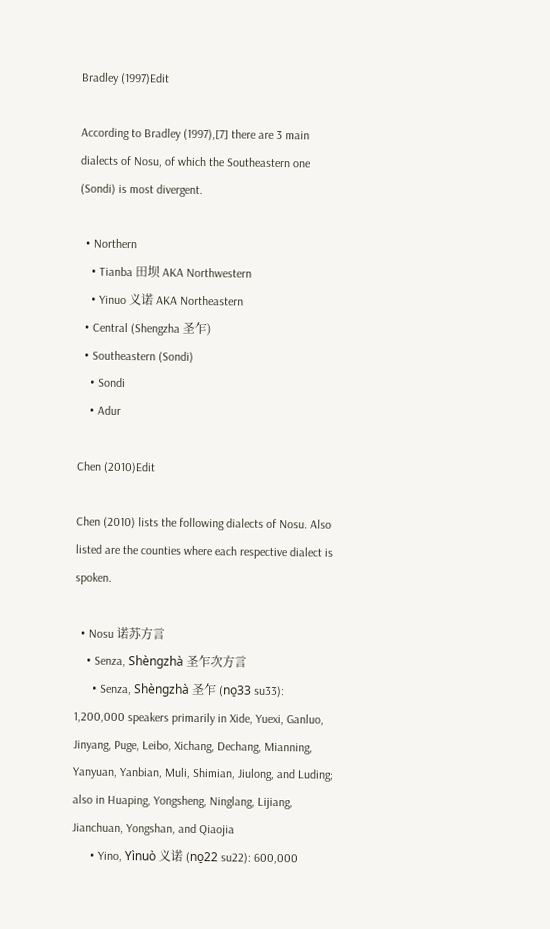Bradley (1997)Edit

According to Bradley (1997),[7] there are 3 main dialects of Nosu, of which the Southeastern one (Sondi) is most divergent.

  • Northern
    • Tianba 田坝 AKA Northwestern
    • Yinuo 义诺 AKA Northeastern
  • Central (Shengzha 圣乍)
  • Southeastern (Sondi)
    • Sondi
    • Adur

Chen (2010)Edit

Chen (2010) lists the following dialects of Nosu. Also listed are the counties where each respective dialect is spoken.

  • Nosu 诺苏方言
    • Senza, Shèngzhà 圣乍次方言
      • Senza, Shèngzhà 圣乍 (no̠33 su33): 1,200,000 speakers primarily in Xide, Yuexi, Ganluo, Jinyang, Puge, Leibo, Xichang, Dechang, Mianning, Yanyuan, Yanbian, Muli, Shimian, Jiulong, and Luding; also in Huaping, Yongsheng, Ninglang, Lijiang, Jianchuan, Yongshan, and Qiaojia
      • Yino, Yìnuò 义诺 (no̠22 su22): 600,000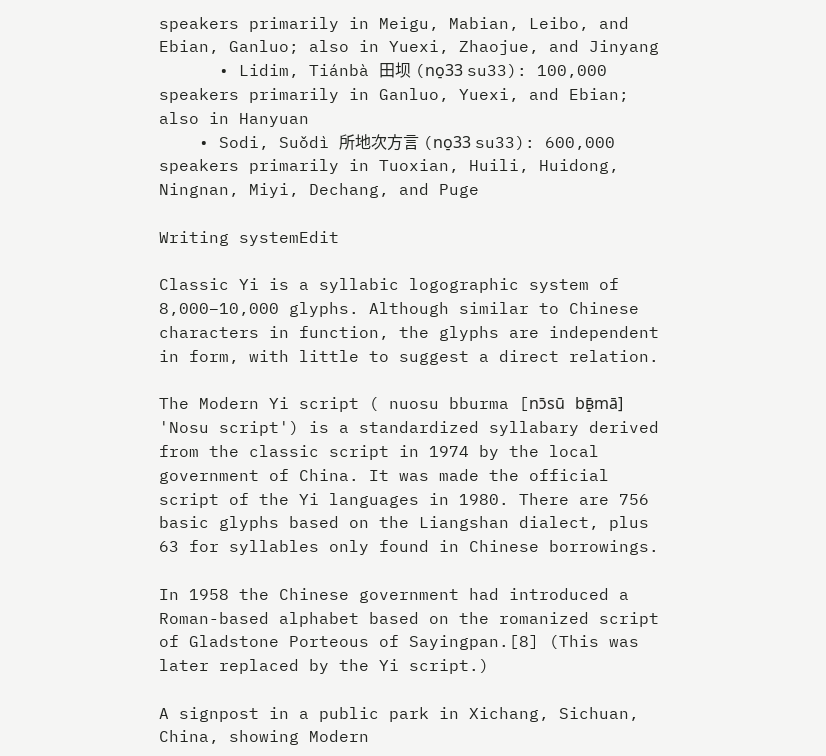speakers primarily in Meigu, Mabian, Leibo, and Ebian, Ganluo; also in Yuexi, Zhaojue, and Jinyang
      • Lidim, Tiánbà 田坝 (no̠33 su33): 100,000 speakers primarily in Ganluo, Yuexi, and Ebian; also in Hanyuan
    • Sodi, Suǒdì 所地次方言 (no̠33 su33): 600,000 speakers primarily in Tuoxian, Huili, Huidong, Ningnan, Miyi, Dechang, and Puge

Writing systemEdit

Classic Yi is a syllabic logographic system of 8,000–10,000 glyphs. Although similar to Chinese characters in function, the glyphs are independent in form, with little to suggest a direct relation.

The Modern Yi script ( nuosu bburma [nɔ̄sū bʙ̝̄mā] 'Nosu script') is a standardized syllabary derived from the classic script in 1974 by the local government of China. It was made the official script of the Yi languages in 1980. There are 756 basic glyphs based on the Liangshan dialect, plus 63 for syllables only found in Chinese borrowings.

In 1958 the Chinese government had introduced a Roman-based alphabet based on the romanized script of Gladstone Porteous of Sayingpan.[8] (This was later replaced by the Yi script.)

A signpost in a public park in Xichang, Sichuan, China, showing Modern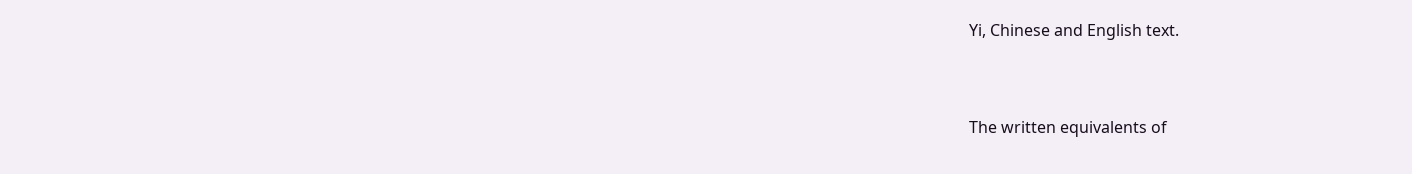Yi, Chinese and English text.


The written equivalents of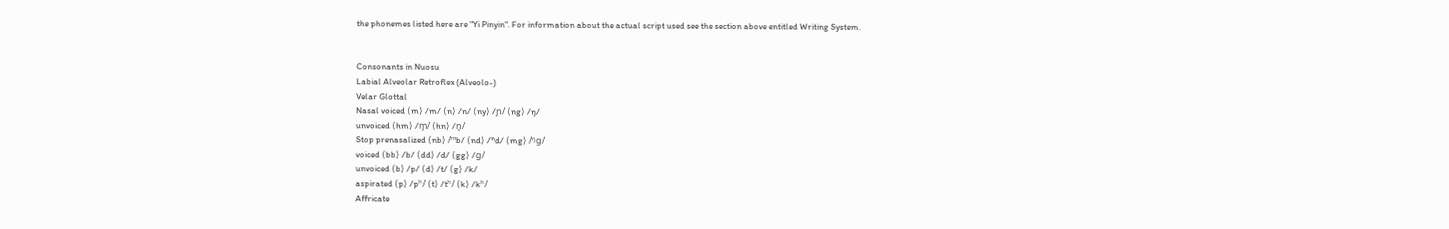the phonemes listed here are "Yi Pinyin". For information about the actual script used see the section above entitled Writing System.


Consonants in Nuosu
Labial Alveolar Retroflex (Alveolo-)
Velar Glottal
Nasal voiced ⟨m⟩ /m/ ⟨n⟩ /n/ ⟨ny⟩ /ɲ/ ⟨ng⟩ /ŋ/
unvoiced ⟨hm⟩ /m̥/ ⟨hn⟩ /n̥/
Stop prenasalized ⟨nb⟩ /ᵐb/ ⟨nd⟩ /ⁿd/ ⟨mg⟩ /ᵑɡ/
voiced ⟨bb⟩ /b/ ⟨dd⟩ /d/ ⟨gg⟩ /ɡ/
unvoiced ⟨b⟩ /p/ ⟨d⟩ /t/ ⟨g⟩ /k/
aspirated ⟨p⟩ /pʰ/ ⟨t⟩ /tʰ/ ⟨k⟩ /kʰ/
Affricate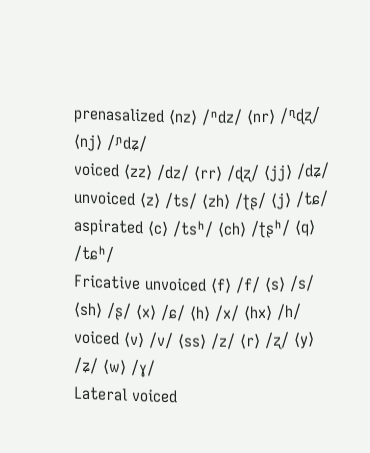prenasalized ⟨nz⟩ /ⁿdz/ ⟨nr⟩ /ᶯɖʐ/ ⟨nj⟩ /ᶮdʑ/
voiced ⟨zz⟩ /dz/ ⟨rr⟩ /ɖʐ/ ⟨jj⟩ /dʑ/
unvoiced ⟨z⟩ /ts/ ⟨zh⟩ /ʈʂ/ ⟨j⟩ /tɕ/
aspirated ⟨c⟩ /tsʰ/ ⟨ch⟩ /ʈʂʰ/ ⟨q⟩ /tɕʰ/
Fricative unvoiced ⟨f⟩ /f/ ⟨s⟩ /s/ ⟨sh⟩ /ʂ/ ⟨x⟩ /ɕ/ ⟨h⟩ /x/ ⟨hx⟩ /h/
voiced ⟨v⟩ /v/ ⟨ss⟩ /z/ ⟨r⟩ /ʐ/ ⟨y⟩ /ʑ/ ⟨w⟩ /ɣ/
Lateral voiced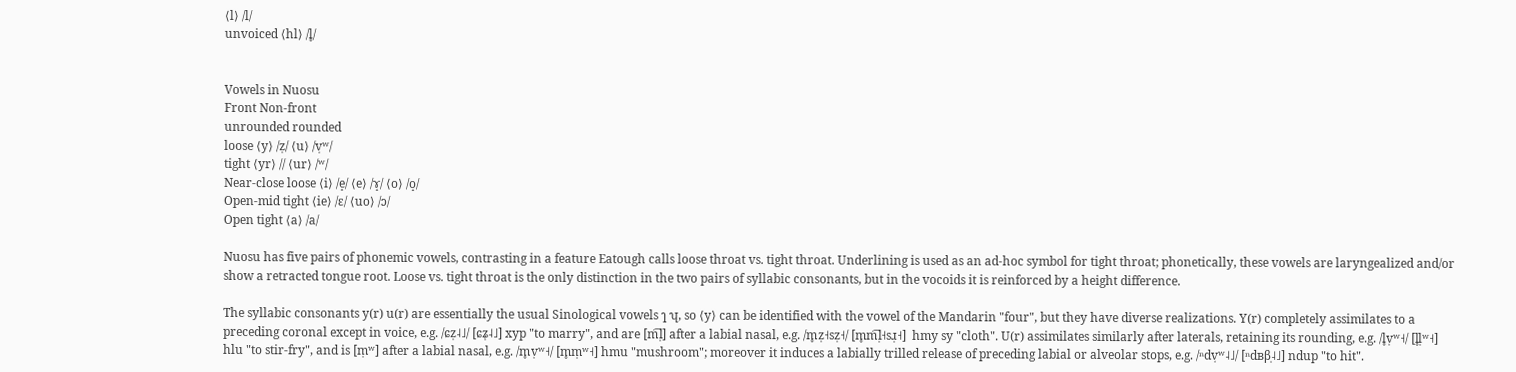⟨l⟩ /l/
unvoiced ⟨hl⟩ /l̥/


Vowels in Nuosu
Front Non-front
unrounded rounded
loose ⟨y⟩ /z̩/ ⟨u⟩ /v̩ʷ/
tight ⟨yr⟩ // ⟨ur⟩ /ʷ/
Near-close loose ⟨i⟩ /e̝/ ⟨e⟩ /ɤ̝/ ⟨o⟩ /o̝/
Open-mid tight ⟨ie⟩ /ɛ/ ⟨uo⟩ /ɔ/
Open tight ⟨a⟩ /a/

Nuosu has five pairs of phonemic vowels, contrasting in a feature Eatough calls loose throat vs. tight throat. Underlining is used as an ad-hoc symbol for tight throat; phonetically, these vowels are laryngealized and/or show a retracted tongue root. Loose vs. tight throat is the only distinction in the two pairs of syllabic consonants, but in the vocoids it is reinforced by a height difference.

The syllabic consonants y(r) u(r) are essentially the usual Sinological vowels ɿ ʮ, so ⟨y⟩ can be identified with the vowel of the Mandarin "four", but they have diverse realizations. Y(r) completely assimilates to a preceding coronal except in voice, e.g. /ɕz̩˨˩/ [ɕʑ̩˨˩] xyp "to marry", and are [m͡l̩] after a labial nasal, e.g. /m̥z̩˧sz̩˧/ [m̥m͡l̩˧sɹ̩˧]  hmy sy "cloth". U(r) assimilates similarly after laterals, retaining its rounding, e.g. /l̥v̩ʷ˧/ [l̥l̩ʷ˧] hlu "to stir-fry", and is [m̩ʷ] after a labial nasal, e.g. /m̥v̩ʷ˧/ [m̥m̩ʷ˧] hmu "mushroom"; moreover it induces a labially trilled release of preceding labial or alveolar stops, e.g. /ⁿdv̩ʷ˨˩/ [ⁿdʙβ̩˨˩] ndup "to hit".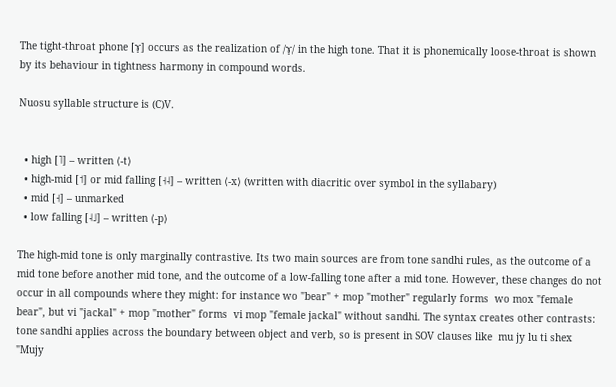The tight-throat phone [ɤ̝] occurs as the realization of /ɤ̝/ in the high tone. That it is phonemically loose-throat is shown by its behaviour in tightness harmony in compound words.

Nuosu syllable structure is (C)V.


  • high [˥] – written ⟨-t⟩
  • high-mid [˦] or mid falling [˧˨] – written ⟨-x⟩ (written with diacritic over symbol in the syllabary)
  • mid [˧] – unmarked
  • low falling [˨˩] – written ⟨-p⟩

The high-mid tone is only marginally contrastive. Its two main sources are from tone sandhi rules, as the outcome of a mid tone before another mid tone, and the outcome of a low-falling tone after a mid tone. However, these changes do not occur in all compounds where they might: for instance wo "bear" + mop "mother" regularly forms  wo mox "female bear", but vi "jackal" + mop "mother" forms  vi mop "female jackal" without sandhi. The syntax creates other contrasts: tone sandhi applies across the boundary between object and verb, so is present in SOV clauses like  mu jy lu ti shex "Mujy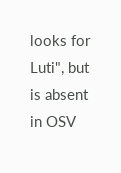looks for Luti", but is absent in OSV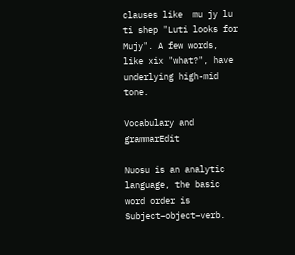clauses like  mu jy lu ti shep "Luti looks for Mujy". A few words, like xix "what?", have underlying high-mid tone.

Vocabulary and grammarEdit

Nuosu is an analytic language, the basic word order is Subject–object–verb.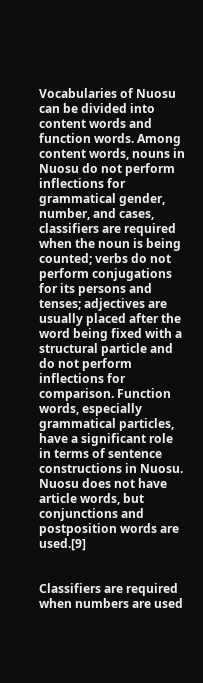Vocabularies of Nuosu can be divided into content words and function words. Among content words, nouns in Nuosu do not perform inflections for grammatical gender, number, and cases, classifiers are required when the noun is being counted; verbs do not perform conjugations for its persons and tenses; adjectives are usually placed after the word being fixed with a structural particle and do not perform inflections for comparison. Function words, especially grammatical particles, have a significant role in terms of sentence constructions in Nuosu. Nuosu does not have article words, but conjunctions and postposition words are used.[9]


Classifiers are required when numbers are used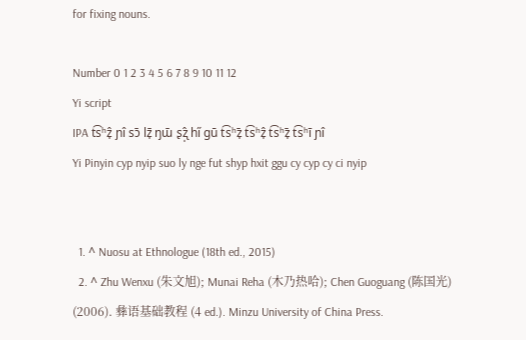for fixing nouns.

Number 0 1 2 3 4 5 6 7 8 9 10 11 12
Yi script
IPA t͡sʰẑ̩ ɲî sɔ̄ lz̩̄ ŋɯ̄ ʂʐ̩̂ hi̋ ɡū t͡sʰz̩̄ t͡sʰẑ̩ t͡sʰz̩̄ t͡sʰī ɲî
Yi Pinyin cyp nyip suo ly nge fut shyp hxit ggu cy cyp cy ci nyip


  1. ^ Nuosu at Ethnologue (18th ed., 2015)
  2. ^ Zhu Wenxu (朱文旭); Munai Reha (木乃热哈); Chen Guoguang (陈国光) (2006). 彝语基础教程 (4 ed.). Minzu University of China Press.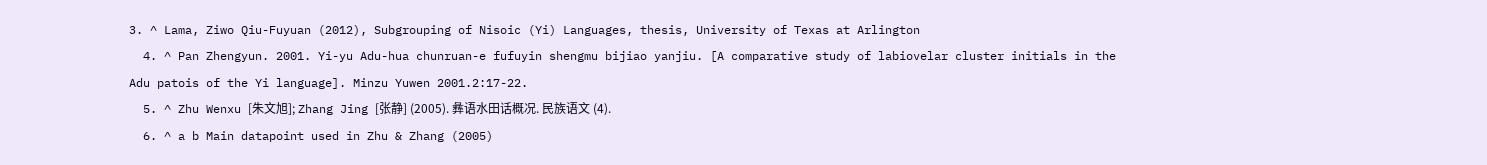3. ^ Lama, Ziwo Qiu-Fuyuan (2012), Subgrouping of Nisoic (Yi) Languages, thesis, University of Texas at Arlington
  4. ^ Pan Zhengyun. 2001. Yi-yu Adu-hua chunruan-e fufuyin shengmu bijiao yanjiu. [A comparative study of labiovelar cluster initials in the Adu patois of the Yi language]. Minzu Yuwen 2001.2:17-22.
  5. ^ Zhu Wenxu [朱文旭]; Zhang Jing [张静] (2005). 彝语水田话概况. 民族语文 (4).
  6. ^ a b Main datapoint used in Zhu & Zhang (2005)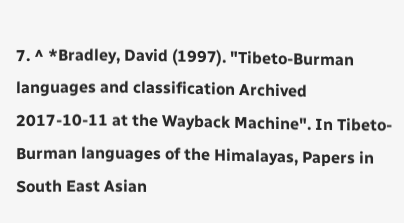7. ^ *Bradley, David (1997). "Tibeto-Burman languages and classification Archived 2017-10-11 at the Wayback Machine". In Tibeto-Burman languages of the Himalayas, Papers in South East Asian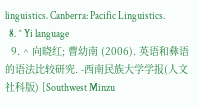linguistics. Canberra: Pacific Linguistics.
  8. ^ Yi language
  9. ^ 向晓红; 曹幼南 (2006). 英语和彝语的语法比较研究. -西南民族大学学报(人文社科版) [Southwest Minzu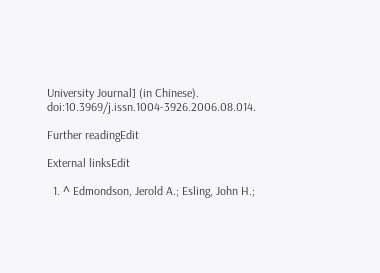University Journal] (in Chinese). doi:10.3969/j.issn.1004-3926.2006.08.014.

Further readingEdit

External linksEdit

  1. ^ Edmondson, Jerold A.; Esling, John H.;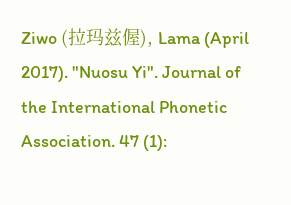Ziwo (拉玛兹偓), Lama (April 2017). "Nuosu Yi". Journal of the International Phonetic Association. 47 (1):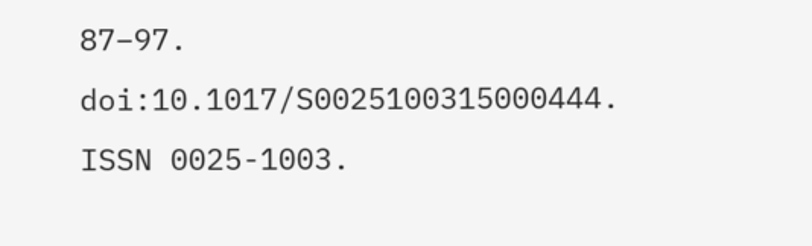87–97. doi:10.1017/S0025100315000444. ISSN 0025-1003.